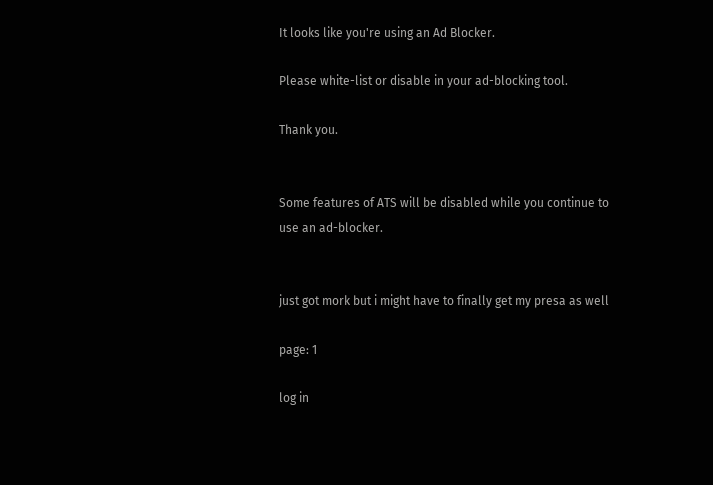It looks like you're using an Ad Blocker.

Please white-list or disable in your ad-blocking tool.

Thank you.


Some features of ATS will be disabled while you continue to use an ad-blocker.


just got mork but i might have to finally get my presa as well

page: 1

log in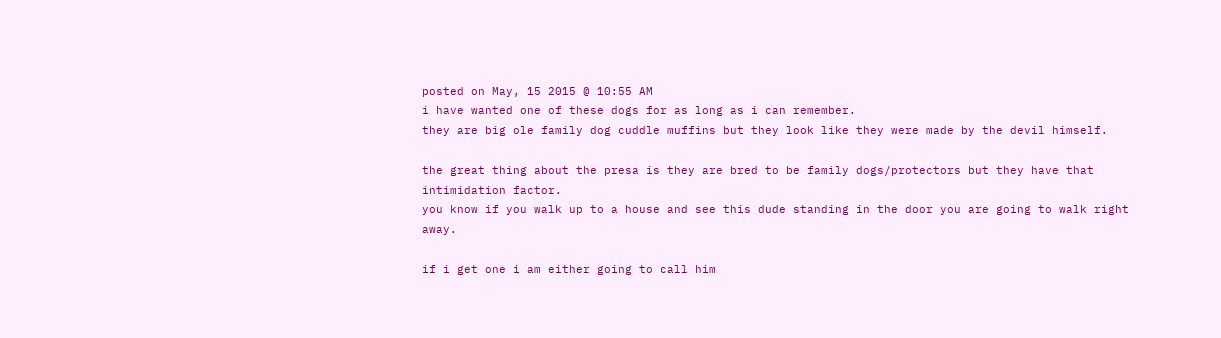posted on May, 15 2015 @ 10:55 AM
i have wanted one of these dogs for as long as i can remember.
they are big ole family dog cuddle muffins but they look like they were made by the devil himself.

the great thing about the presa is they are bred to be family dogs/protectors but they have that intimidation factor.
you know if you walk up to a house and see this dude standing in the door you are going to walk right away.

if i get one i am either going to call him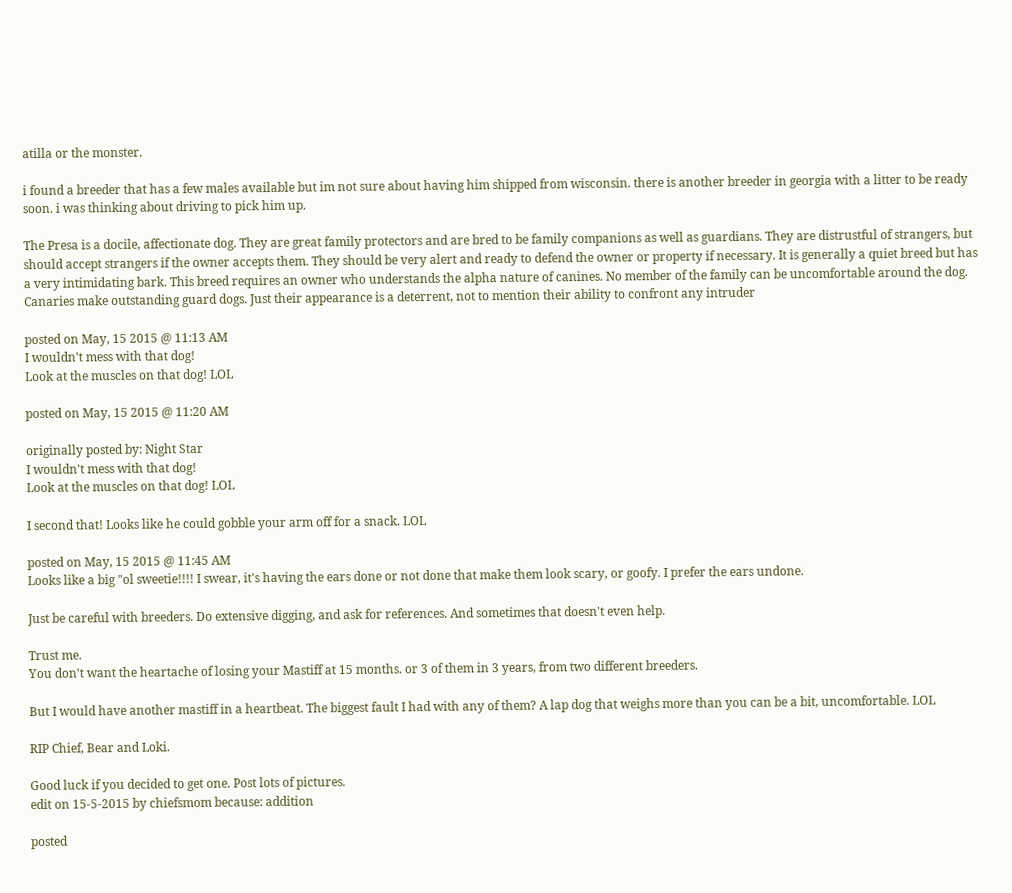atilla or the monster.

i found a breeder that has a few males available but im not sure about having him shipped from wisconsin. there is another breeder in georgia with a litter to be ready soon. i was thinking about driving to pick him up.

The Presa is a docile, affectionate dog. They are great family protectors and are bred to be family companions as well as guardians. They are distrustful of strangers, but should accept strangers if the owner accepts them. They should be very alert and ready to defend the owner or property if necessary. It is generally a quiet breed but has a very intimidating bark. This breed requires an owner who understands the alpha nature of canines. No member of the family can be uncomfortable around the dog. Canaries make outstanding guard dogs. Just their appearance is a deterrent, not to mention their ability to confront any intruder

posted on May, 15 2015 @ 11:13 AM
I wouldn't mess with that dog!
Look at the muscles on that dog! LOL

posted on May, 15 2015 @ 11:20 AM

originally posted by: Night Star
I wouldn't mess with that dog!
Look at the muscles on that dog! LOL

I second that! Looks like he could gobble your arm off for a snack. LOL

posted on May, 15 2015 @ 11:45 AM
Looks like a big "ol sweetie!!!! I swear, it's having the ears done or not done that make them look scary, or goofy. I prefer the ears undone.

Just be careful with breeders. Do extensive digging, and ask for references. And sometimes that doesn't even help.

Trust me.
You don't want the heartache of losing your Mastiff at 15 months. or 3 of them in 3 years, from two different breeders.

But I would have another mastiff in a heartbeat. The biggest fault I had with any of them? A lap dog that weighs more than you can be a bit, uncomfortable. LOL

RIP Chief, Bear and Loki.

Good luck if you decided to get one. Post lots of pictures.
edit on 15-5-2015 by chiefsmom because: addition

posted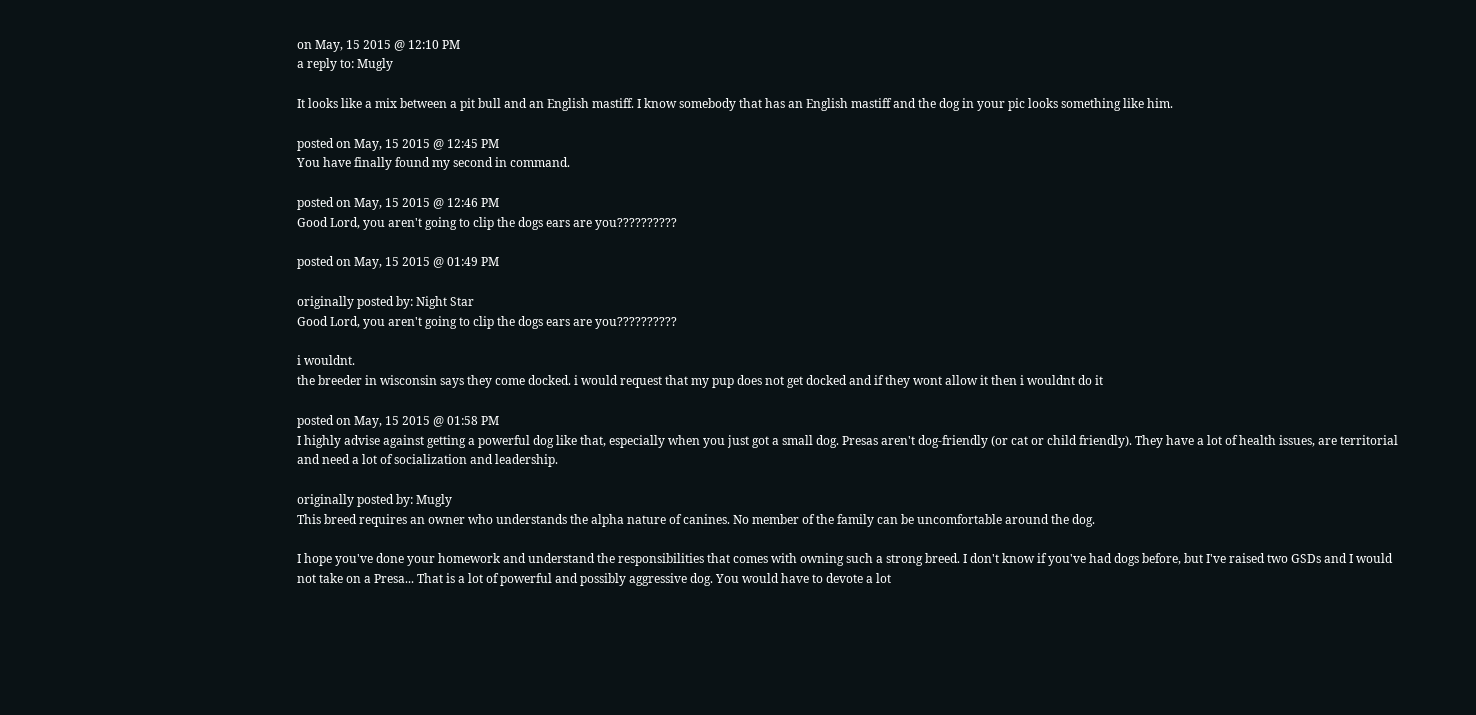on May, 15 2015 @ 12:10 PM
a reply to: Mugly

It looks like a mix between a pit bull and an English mastiff. I know somebody that has an English mastiff and the dog in your pic looks something like him.

posted on May, 15 2015 @ 12:45 PM
You have finally found my second in command.

posted on May, 15 2015 @ 12:46 PM
Good Lord, you aren't going to clip the dogs ears are you??????????

posted on May, 15 2015 @ 01:49 PM

originally posted by: Night Star
Good Lord, you aren't going to clip the dogs ears are you??????????

i wouldnt.
the breeder in wisconsin says they come docked. i would request that my pup does not get docked and if they wont allow it then i wouldnt do it

posted on May, 15 2015 @ 01:58 PM
I highly advise against getting a powerful dog like that, especially when you just got a small dog. Presas aren't dog-friendly (or cat or child friendly). They have a lot of health issues, are territorial and need a lot of socialization and leadership.

originally posted by: Mugly
This breed requires an owner who understands the alpha nature of canines. No member of the family can be uncomfortable around the dog.

I hope you've done your homework and understand the responsibilities that comes with owning such a strong breed. I don't know if you've had dogs before, but I've raised two GSDs and I would not take on a Presa... That is a lot of powerful and possibly aggressive dog. You would have to devote a lot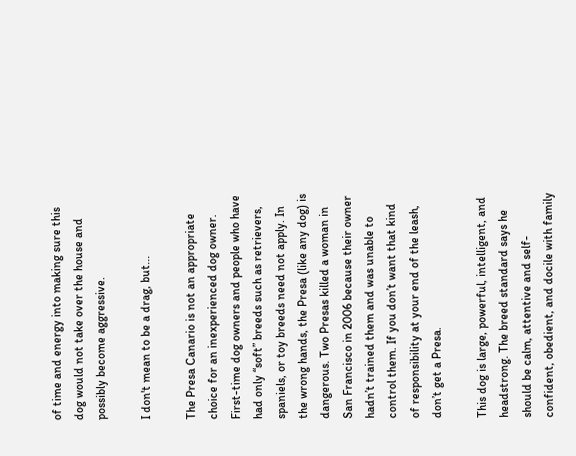of time and energy into making sure this dog would not take over the house and possibly become aggressive.

I don't mean to be a drag, but...

The Presa Canario is not an appropriate choice for an inexperienced dog owner. First-time dog owners and people who have had only “soft” breeds such as retrievers, spaniels, or toy breeds need not apply. In the wrong hands, the Presa (like any dog) is dangerous. Two Presas killed a woman in San Francisco in 2006 because their owner hadn’t trained them and was unable to control them. If you don’t want that kind of responsibility at your end of the leash, don’t get a Presa.

This dog is large, powerful, intelligent, and headstrong. The breed standard says he should be calm, attentive and self-confident, obedient, and docile with family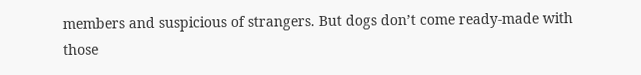members and suspicious of strangers. But dogs don’t come ready-made with those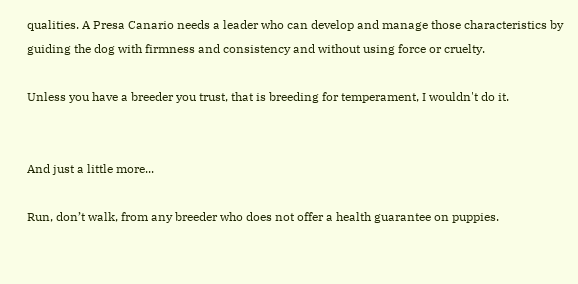qualities. A Presa Canario needs a leader who can develop and manage those characteristics by guiding the dog with firmness and consistency and without using force or cruelty.

Unless you have a breeder you trust, that is breeding for temperament, I wouldn't do it.


And just a little more...

Run, don’t walk, from any breeder who does not offer a health guarantee on puppies.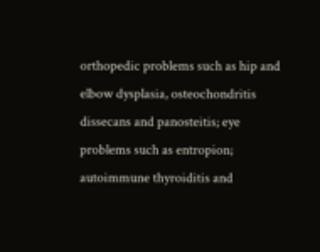orthopedic problems such as hip and elbow dysplasia, osteochondritis dissecans and panosteitis; eye problems such as entropion; autoimmune thyroiditis and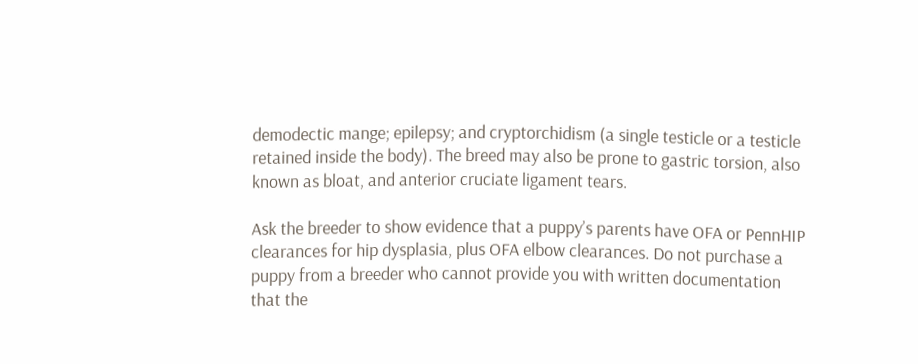demodectic mange; epilepsy; and cryptorchidism (a single testicle or a testicle retained inside the body). The breed may also be prone to gastric torsion, also known as bloat, and anterior cruciate ligament tears.

Ask the breeder to show evidence that a puppy’s parents have OFA or PennHIP clearances for hip dysplasia, plus OFA elbow clearances. Do not purchase a puppy from a breeder who cannot provide you with written documentation that the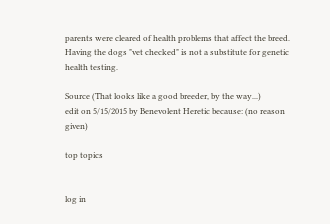parents were cleared of health problems that affect the breed. Having the dogs "vet checked" is not a substitute for genetic health testing.

Source (That looks like a good breeder, by the way...)
edit on 5/15/2015 by Benevolent Heretic because: (no reason given)

top topics


log in